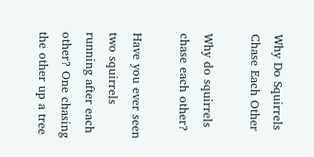Why Do Squirrels Chase Each Other

Why do squirrels chase each other?

Have you ever seen two squirrels running after each other? One chasing the other up a tree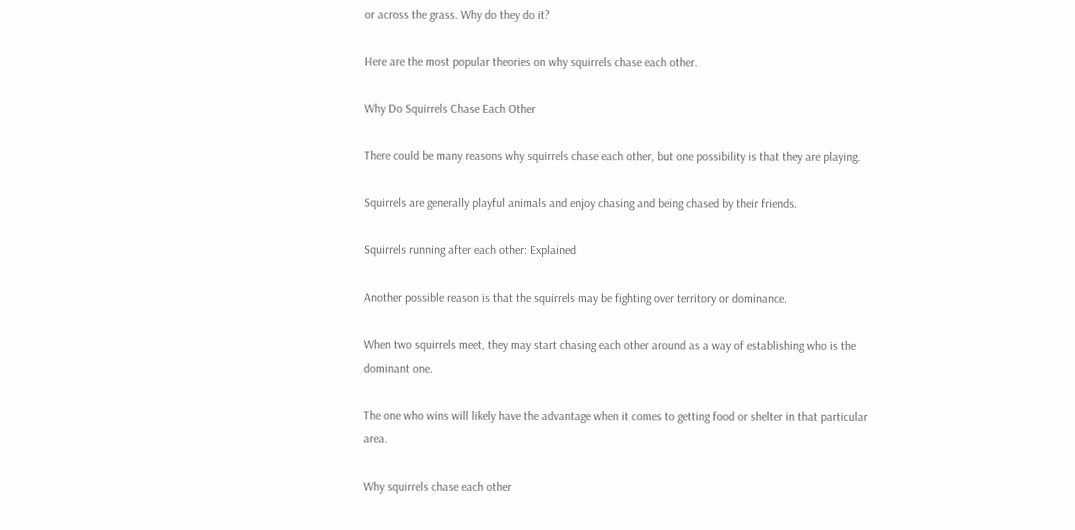or across the grass. Why do they do it?

Here are the most popular theories on why squirrels chase each other.

Why Do Squirrels Chase Each Other

There could be many reasons why squirrels chase each other, but one possibility is that they are playing.

Squirrels are generally playful animals and enjoy chasing and being chased by their friends.

Squirrels running after each other: Explained

Another possible reason is that the squirrels may be fighting over territory or dominance.

When two squirrels meet, they may start chasing each other around as a way of establishing who is the dominant one.

The one who wins will likely have the advantage when it comes to getting food or shelter in that particular area.

Why squirrels chase each other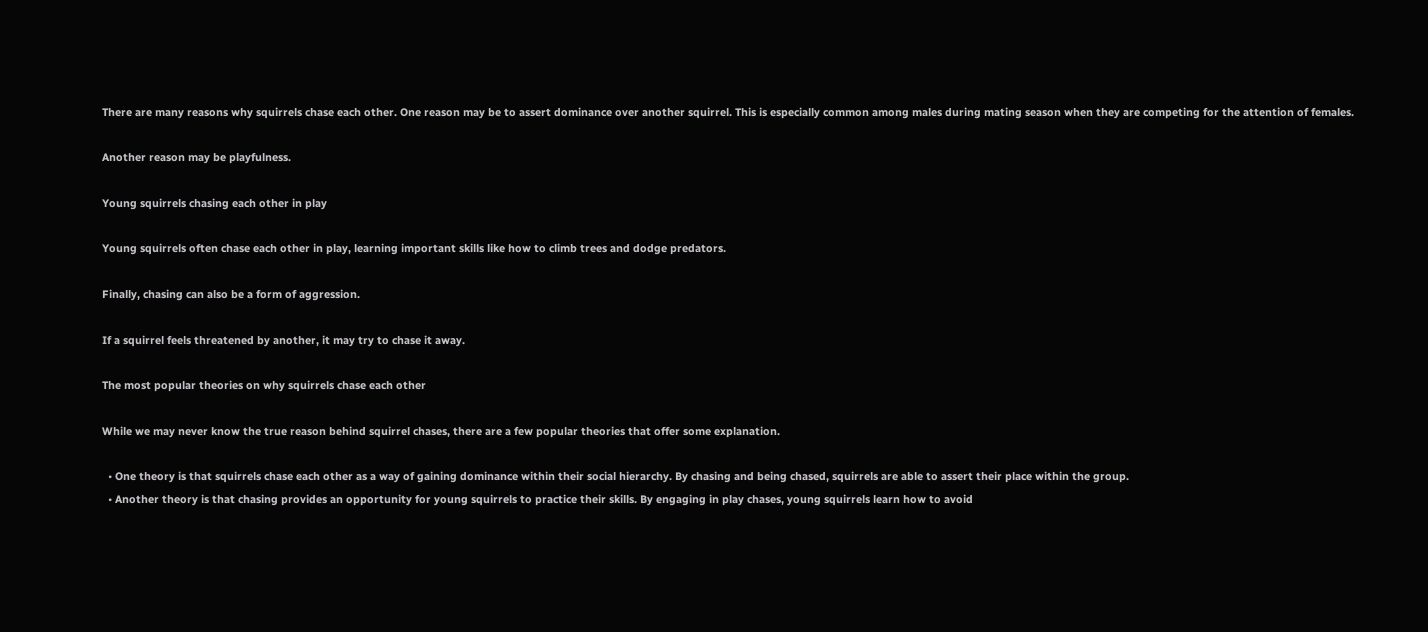There are many reasons why squirrels chase each other. One reason may be to assert dominance over another squirrel. This is especially common among males during mating season when they are competing for the attention of females.

Another reason may be playfulness.

Young squirrels chasing each other in play

Young squirrels often chase each other in play, learning important skills like how to climb trees and dodge predators.

Finally, chasing can also be a form of aggression.

If a squirrel feels threatened by another, it may try to chase it away.

The most popular theories on why squirrels chase each other

While we may never know the true reason behind squirrel chases, there are a few popular theories that offer some explanation.

  • One theory is that squirrels chase each other as a way of gaining dominance within their social hierarchy. By chasing and being chased, squirrels are able to assert their place within the group.
  • Another theory is that chasing provides an opportunity for young squirrels to practice their skills. By engaging in play chases, young squirrels learn how to avoid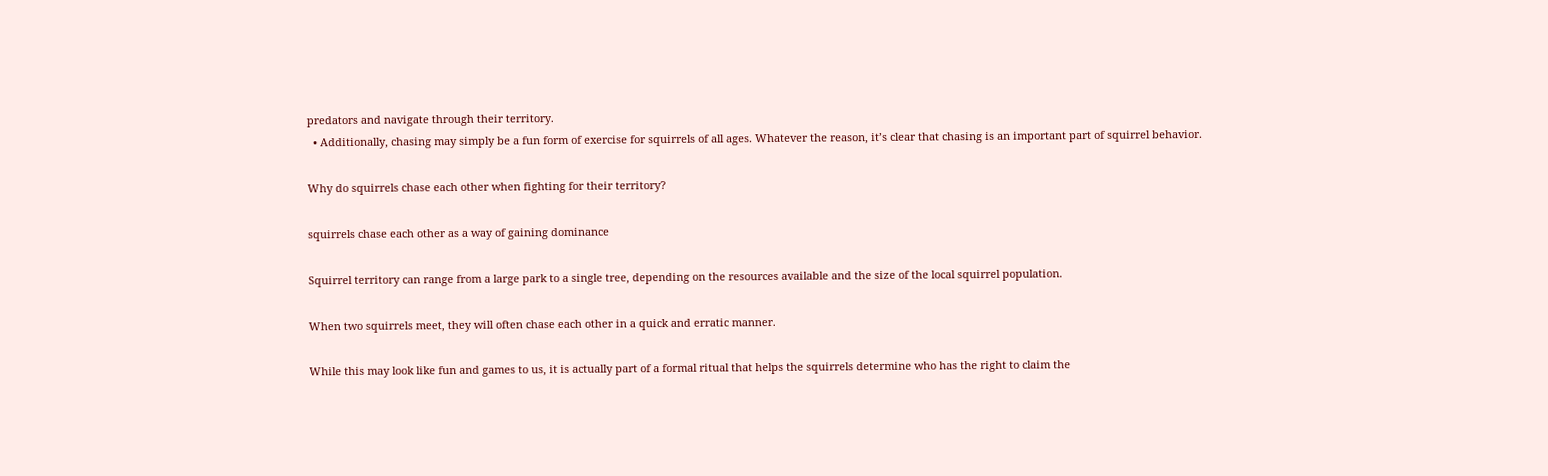predators and navigate through their territory.
  • Additionally, chasing may simply be a fun form of exercise for squirrels of all ages. Whatever the reason, it’s clear that chasing is an important part of squirrel behavior.

Why do squirrels chase each other when fighting for their territory?

squirrels chase each other as a way of gaining dominance

Squirrel territory can range from a large park to a single tree, depending on the resources available and the size of the local squirrel population.

When two squirrels meet, they will often chase each other in a quick and erratic manner.

While this may look like fun and games to us, it is actually part of a formal ritual that helps the squirrels determine who has the right to claim the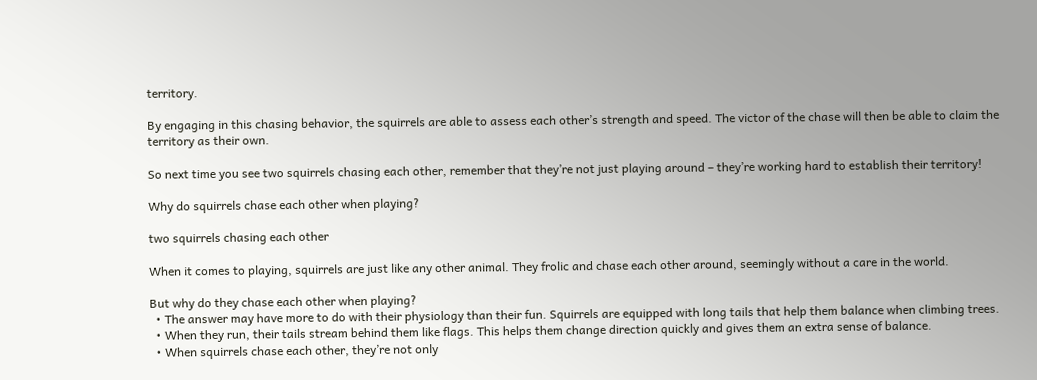territory.

By engaging in this chasing behavior, the squirrels are able to assess each other’s strength and speed. The victor of the chase will then be able to claim the territory as their own.

So next time you see two squirrels chasing each other, remember that they’re not just playing around – they’re working hard to establish their territory!

Why do squirrels chase each other when playing?

two squirrels chasing each other

When it comes to playing, squirrels are just like any other animal. They frolic and chase each other around, seemingly without a care in the world.

But why do they chase each other when playing?
  • The answer may have more to do with their physiology than their fun. Squirrels are equipped with long tails that help them balance when climbing trees.
  • When they run, their tails stream behind them like flags. This helps them change direction quickly and gives them an extra sense of balance.
  • When squirrels chase each other, they’re not only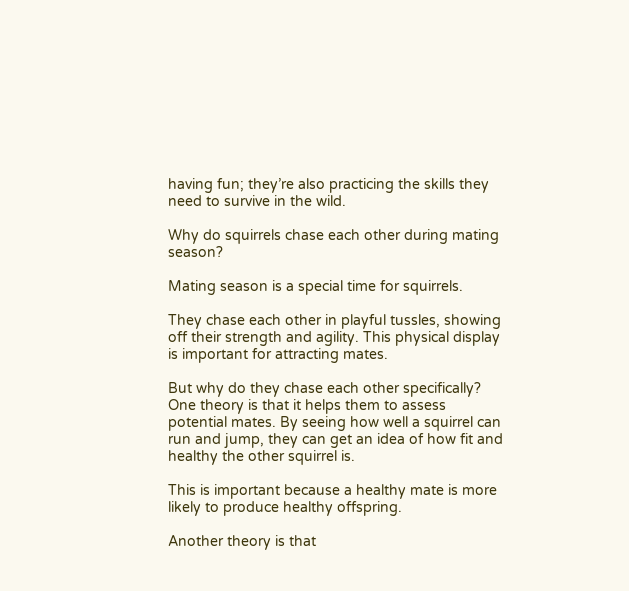having fun; they’re also practicing the skills they need to survive in the wild.

Why do squirrels chase each other during mating season?

Mating season is a special time for squirrels.

They chase each other in playful tussles, showing off their strength and agility. This physical display is important for attracting mates.

But why do they chase each other specifically? One theory is that it helps them to assess potential mates. By seeing how well a squirrel can run and jump, they can get an idea of how fit and healthy the other squirrel is.

This is important because a healthy mate is more likely to produce healthy offspring.

Another theory is that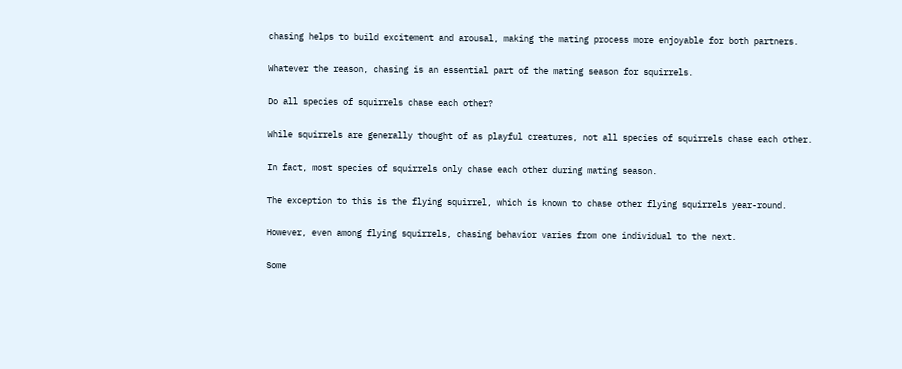chasing helps to build excitement and arousal, making the mating process more enjoyable for both partners.

Whatever the reason, chasing is an essential part of the mating season for squirrels.

Do all species of squirrels chase each other?

While squirrels are generally thought of as playful creatures, not all species of squirrels chase each other.

In fact, most species of squirrels only chase each other during mating season.

The exception to this is the flying squirrel, which is known to chase other flying squirrels year-round.

However, even among flying squirrels, chasing behavior varies from one individual to the next.

Some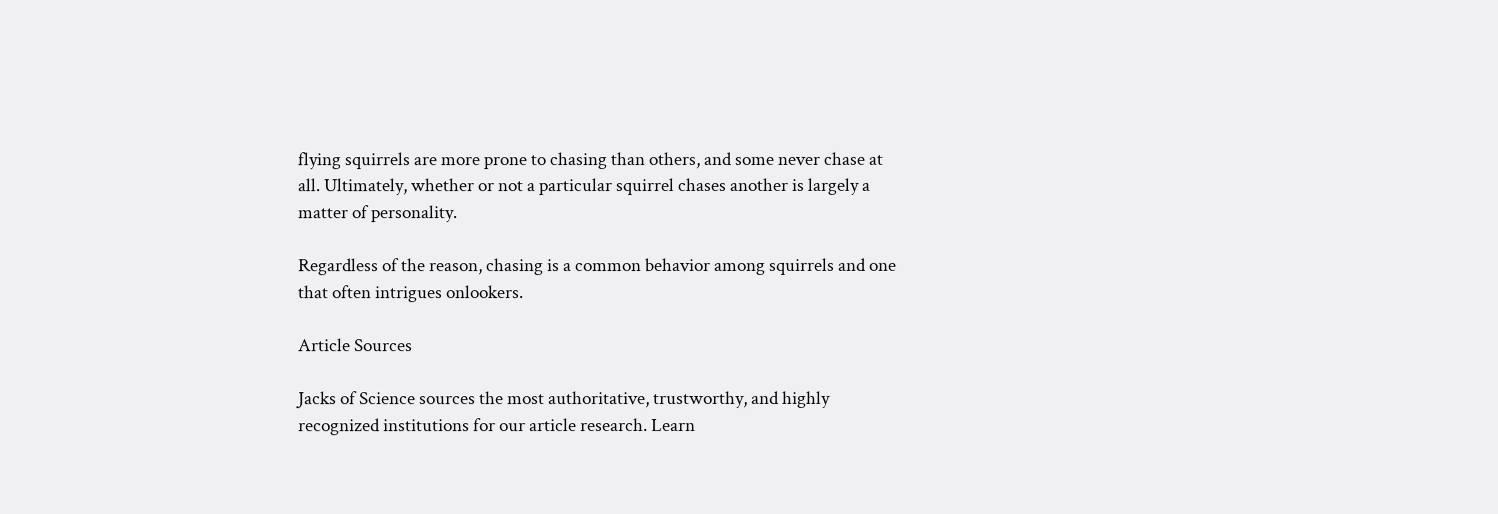flying squirrels are more prone to chasing than others, and some never chase at all. Ultimately, whether or not a particular squirrel chases another is largely a matter of personality.

Regardless of the reason, chasing is a common behavior among squirrels and one that often intrigues onlookers.

Article Sources

Jacks of Science sources the most authoritative, trustworthy, and highly recognized institutions for our article research. Learn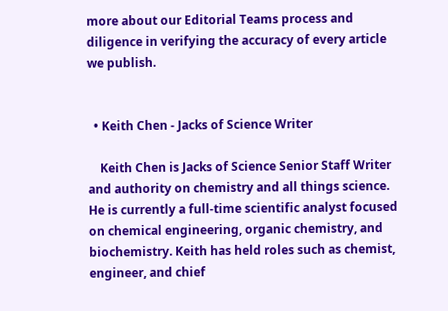more about our Editorial Teams process and diligence in verifying the accuracy of every article we publish.


  • Keith Chen - Jacks of Science Writer

    Keith Chen is Jacks of Science Senior Staff Writer and authority on chemistry and all things science. He is currently a full-time scientific analyst focused on chemical engineering, organic chemistry, and biochemistry. Keith has held roles such as chemist, engineer, and chief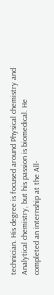technician. His degree is focused around Physical chemistry and Analytical chemistry, but his passion is biomedical. He completed an internship at the All-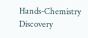Hands-Chemistry Discovery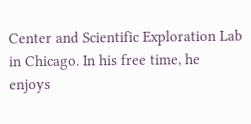Center and Scientific Exploration Lab in Chicago. In his free time, he enjoys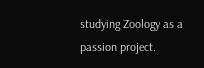studying Zoology as a passion project.